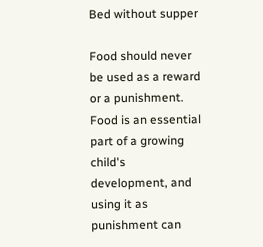Bed without supper

Food should never be used as a reward or a punishment. Food is an essential part of a growing child's development, and using it as punishment can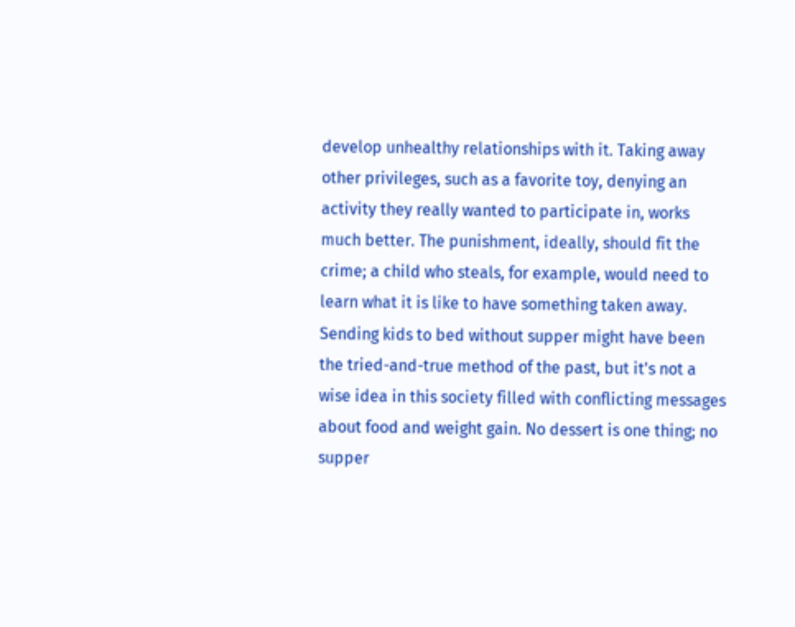develop unhealthy relationships with it. Taking away other privileges, such as a favorite toy, denying an activity they really wanted to participate in, works much better. The punishment, ideally, should fit the crime; a child who steals, for example, would need to learn what it is like to have something taken away. Sending kids to bed without supper might have been the tried-and-true method of the past, but it's not a wise idea in this society filled with conflicting messages about food and weight gain. No dessert is one thing; no supper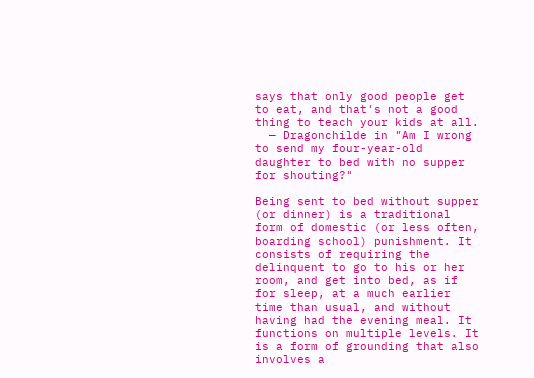says that only good people get to eat, and that's not a good thing to teach your kids at all.
  — Dragonchilde in "Am I wrong to send my four-year-old daughter to bed with no supper for shouting?"

Being sent to bed without supper (or dinner) is a traditional form of domestic (or less often, boarding school) punishment. It consists of requiring the delinquent to go to his or her room, and get into bed, as if for sleep, at a much earlier time than usual, and without having had the evening meal. It functions on multiple levels. It is a form of grounding that also involves a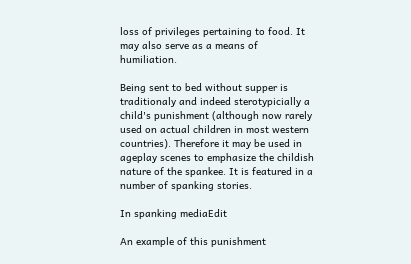loss of privileges pertaining to food. It may also serve as a means of humiliation.

Being sent to bed without supper is traditionaly and indeed sterotypicially a child's punishment (although now rarely used on actual children in most western countries). Therefore it may be used in ageplay scenes to emphasize the childish nature of the spankee. It is featured in a number of spanking stories.

In spanking mediaEdit

An example of this punishment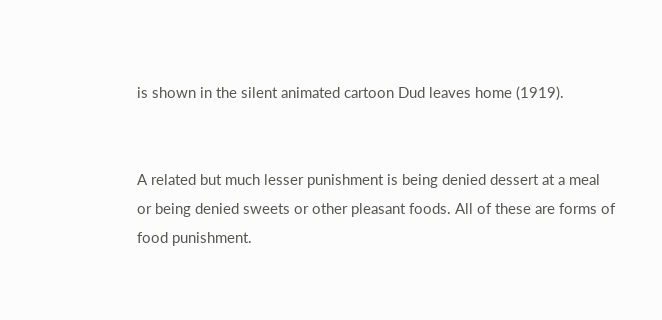is shown in the silent animated cartoon Dud leaves home (1919).


A related but much lesser punishment is being denied dessert at a meal or being denied sweets or other pleasant foods. All of these are forms of food punishment.